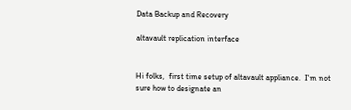Data Backup and Recovery

altavault replication interface


Hi folks,  first time setup of altavault appliance.  I'm not sure how to designate an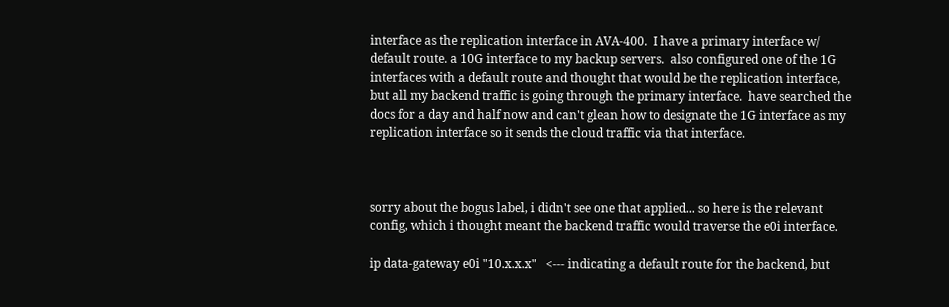interface as the replication interface in AVA-400.  I have a primary interface w/ default route. a 10G interface to my backup servers.  also configured one of the 1G interfaces with a default route and thought that would be the replication interface, but all my backend traffic is going through the primary interface.  have searched the docs for a day and half now and can't glean how to designate the 1G interface as my replication interface so it sends the cloud traffic via that interface.



sorry about the bogus label, i didn't see one that applied... so here is the relevant config, which i thought meant the backend traffic would traverse the e0i interface.

ip data-gateway e0i "10.x.x.x"   <--- indicating a default route for the backend, but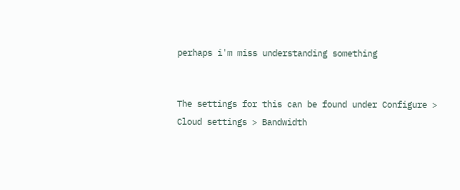perhaps i'm miss understanding something


The settings for this can be found under Configure > Cloud settings > Bandwidth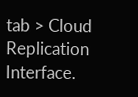tab > Cloud Replication Interface.